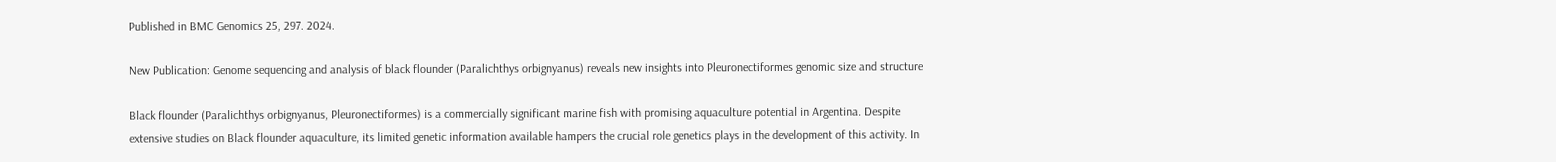Published in BMC Genomics 25, 297. 2024.

New Publication: Genome sequencing and analysis of black flounder (Paralichthys orbignyanus) reveals new insights into Pleuronectiformes genomic size and structure

Black flounder (Paralichthys orbignyanus, Pleuronectiformes) is a commercially significant marine fish with promising aquaculture potential in Argentina. Despite extensive studies on Black flounder aquaculture, its limited genetic information available hampers the crucial role genetics plays in the development of this activity. In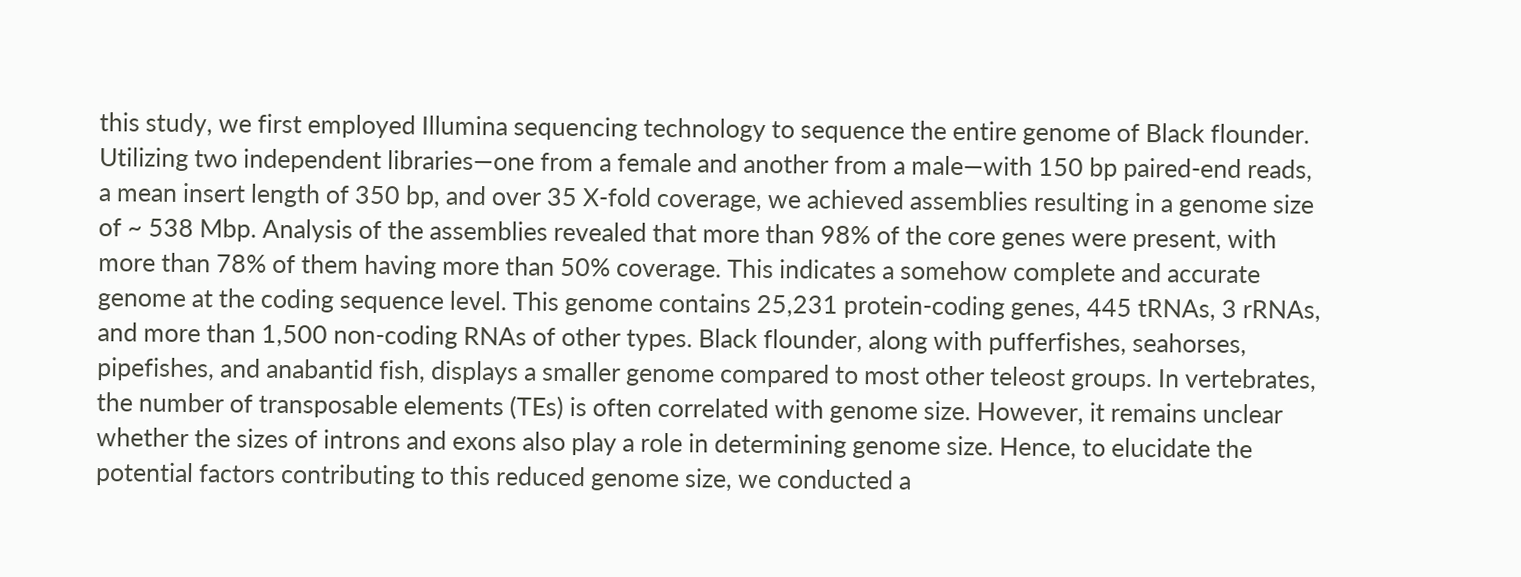this study, we first employed Illumina sequencing technology to sequence the entire genome of Black flounder. Utilizing two independent libraries—one from a female and another from a male—with 150 bp paired-end reads, a mean insert length of 350 bp, and over 35 X-fold coverage, we achieved assemblies resulting in a genome size of ~ 538 Mbp. Analysis of the assemblies revealed that more than 98% of the core genes were present, with more than 78% of them having more than 50% coverage. This indicates a somehow complete and accurate genome at the coding sequence level. This genome contains 25,231 protein-coding genes, 445 tRNAs, 3 rRNAs, and more than 1,500 non-coding RNAs of other types. Black flounder, along with pufferfishes, seahorses, pipefishes, and anabantid fish, displays a smaller genome compared to most other teleost groups. In vertebrates, the number of transposable elements (TEs) is often correlated with genome size. However, it remains unclear whether the sizes of introns and exons also play a role in determining genome size. Hence, to elucidate the potential factors contributing to this reduced genome size, we conducted a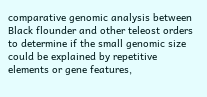comparative genomic analysis between Black flounder and other teleost orders to determine if the small genomic size could be explained by repetitive elements or gene features,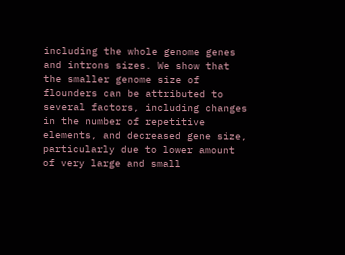including the whole genome genes and introns sizes. We show that the smaller genome size of flounders can be attributed to several factors, including changes in the number of repetitive elements, and decreased gene size, particularly due to lower amount of very large and small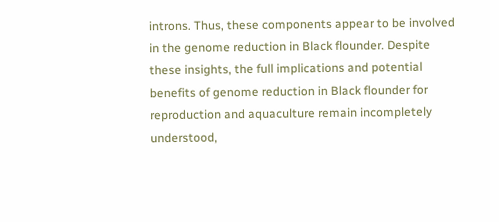introns. Thus, these components appear to be involved in the genome reduction in Black flounder. Despite these insights, the full implications and potential benefits of genome reduction in Black flounder for reproduction and aquaculture remain incompletely understood,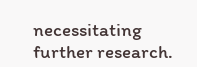necessitating further research.